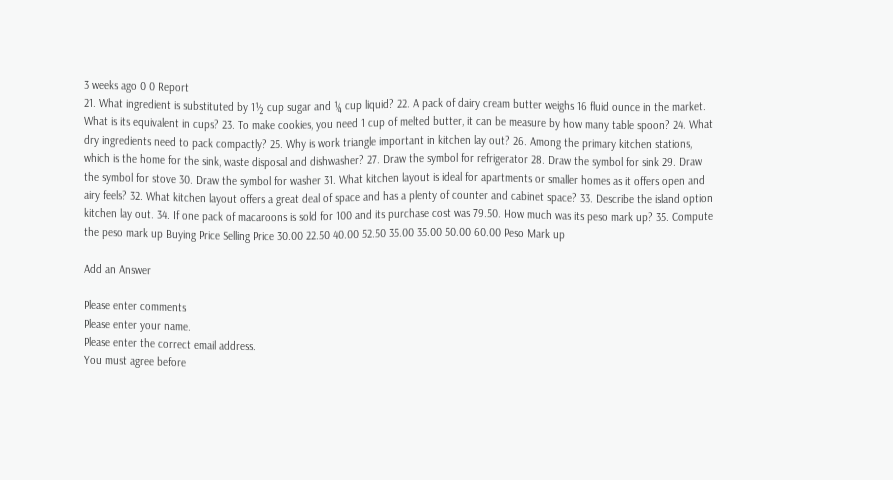3 weeks ago 0 0 Report
21. What ingredient is substituted by 1½ cup sugar and ¼ cup liquid? 22. A pack of dairy cream butter weighs 16 fluid ounce in the market. What is its equivalent in cups? 23. To make cookies, you need 1 cup of melted butter, it can be measure by how many table spoon? 24. What dry ingredients need to pack compactly? 25. Why is work triangle important in kitchen lay out? 26. Among the primary kitchen stations, which is the home for the sink, waste disposal and dishwasher? 27. Draw the symbol for refrigerator 28. Draw the symbol for sink 29. Draw the symbol for stove 30. Draw the symbol for washer 31. What kitchen layout is ideal for apartments or smaller homes as it offers open and airy feels? 32. What kitchen layout offers a great deal of space and has a plenty of counter and cabinet space? 33. Describe the island option kitchen lay out. 34. If one pack of macaroons is sold for 100 and its purchase cost was 79.50. How much was its peso mark up? 35. Compute the peso mark up Buying Price Selling Price 30.00 22.50 40.00 52.50 35.00 35.00 50.00 60.00 Peso Mark up

Add an Answer

Please enter comments
Please enter your name.
Please enter the correct email address.
You must agree before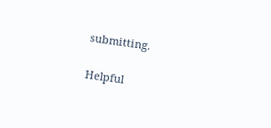submitting.

Helpful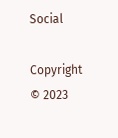Social

Copyright © 2023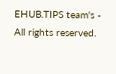EHUB.TIPS team's - All rights reserved.